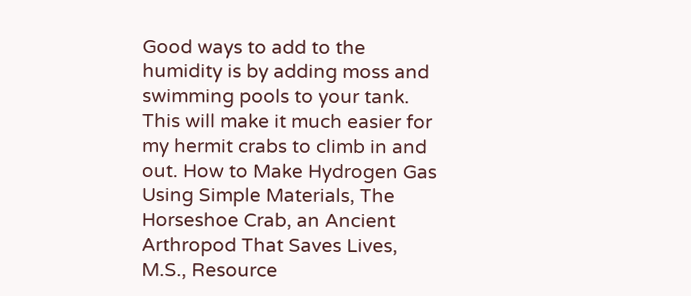Good ways to add to the humidity is by adding moss and swimming pools to your tank. This will make it much easier for my hermit crabs to climb in and out. How to Make Hydrogen Gas Using Simple Materials, The Horseshoe Crab, an Ancient Arthropod That Saves Lives, M.S., Resource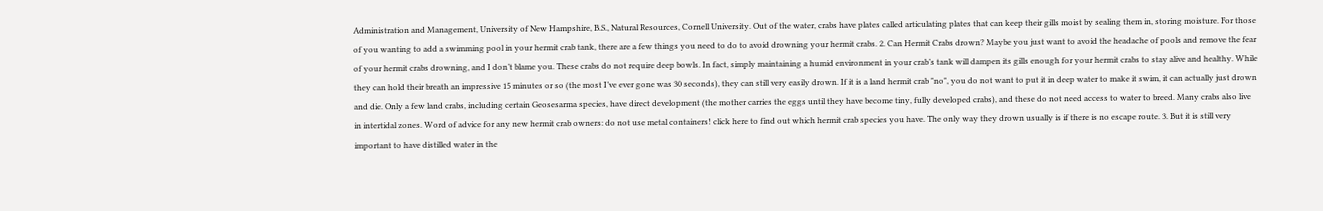Administration and Management, University of New Hampshire, B.S., Natural Resources, Cornell University. Out of the water, crabs have plates called articulating plates that can keep their gills moist by sealing them in, storing moisture. For those of you wanting to add a swimming pool in your hermit crab tank, there are a few things you need to do to avoid drowning your hermit crabs. 2. Can Hermit Crabs drown? Maybe you just want to avoid the headache of pools and remove the fear of your hermit crabs drowning, and I don’t blame you. These crabs do not require deep bowls. In fact, simply maintaining a humid environment in your crab’s tank will dampen its gills enough for your hermit crabs to stay alive and healthy. While they can hold their breath an impressive 15 minutes or so (the most I’ve ever gone was 30 seconds), they can still very easily drown. If it is a land hermit crab "no", you do not want to put it in deep water to make it swim, it can actually just drown and die. Only a few land crabs, including certain Geosesarma species, have direct development (the mother carries the eggs until they have become tiny, fully developed crabs), and these do not need access to water to breed. Many crabs also live in intertidal zones. Word of advice for any new hermit crab owners: do not use metal containers! click here to find out which hermit crab species you have. The only way they drown usually is if there is no escape route. 3. But it is still very important to have distilled water in the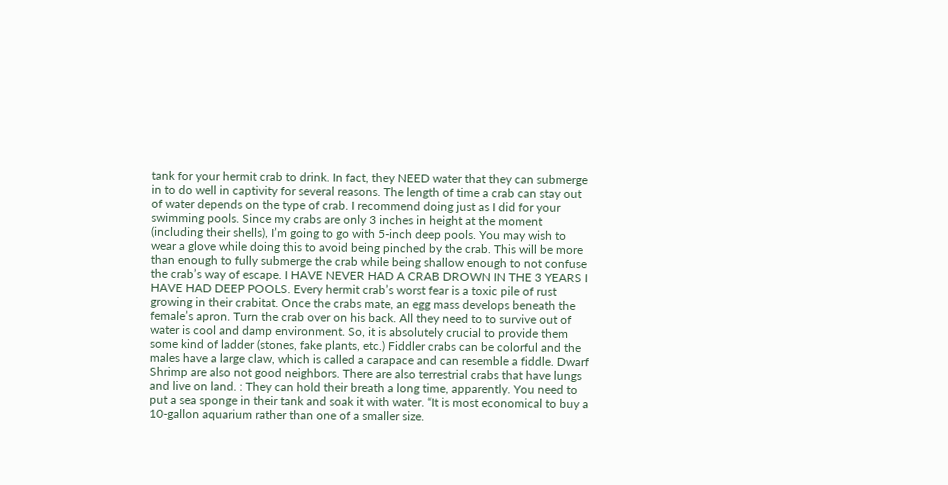tank for your hermit crab to drink. In fact, they NEED water that they can submerge in to do well in captivity for several reasons. The length of time a crab can stay out of water depends on the type of crab. I recommend doing just as I did for your swimming pools. Since my crabs are only 3 inches in height at the moment (including their shells), I’m going to go with 5-inch deep pools. You may wish to wear a glove while doing this to avoid being pinched by the crab. This will be more than enough to fully submerge the crab while being shallow enough to not confuse the crab’s way of escape. I HAVE NEVER HAD A CRAB DROWN IN THE 3 YEARS I HAVE HAD DEEP POOLS. Every hermit crab’s worst fear is a toxic pile of rust growing in their crabitat. Once the crabs mate, an egg mass develops beneath the female’s apron. Turn the crab over on his back. All they need to to survive out of water is cool and damp environment. So, it is absolutely crucial to provide them some kind of ladder (stones, fake plants, etc.) Fiddler crabs can be colorful and the males have a large claw, which is called a carapace and can resemble a fiddle. Dwarf Shrimp are also not good neighbors. There are also terrestrial crabs that have lungs and live on land. : They can hold their breath a long time, apparently. You need to put a sea sponge in their tank and soak it with water. “It is most economical to buy a 10-gallon aquarium rather than one of a smaller size.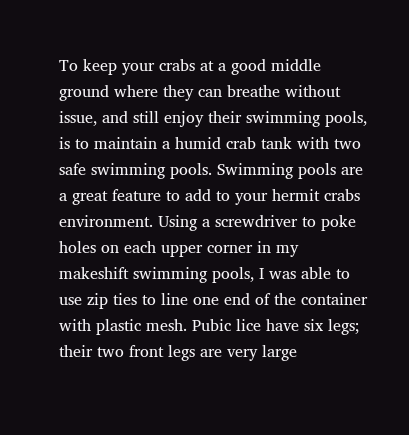To keep your crabs at a good middle ground where they can breathe without issue, and still enjoy their swimming pools, is to maintain a humid crab tank with two safe swimming pools. Swimming pools are a great feature to add to your hermit crabs environment. Using a screwdriver to poke holes on each upper corner in my makeshift swimming pools, I was able to use zip ties to line one end of the container with plastic mesh. Pubic lice have six legs; their two front legs are very large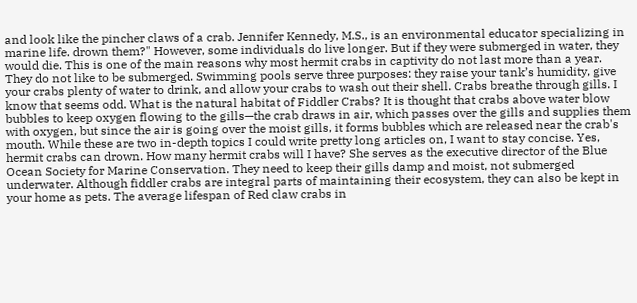and look like the pincher claws of a crab. Jennifer Kennedy, M.S., is an environmental educator specializing in marine life. drown them?" However, some individuals do live longer. But if they were submerged in water, they would die. This is one of the main reasons why most hermit crabs in captivity do not last more than a year. They do not like to be submerged. Swimming pools serve three purposes: they raise your tank’s humidity, give your crabs plenty of water to drink, and allow your crabs to wash out their shell. Crabs breathe through gills. I know that seems odd. What is the natural habitat of Fiddler Crabs? It is thought that crabs above water blow bubbles to keep oxygen flowing to the gills—the crab draws in air, which passes over the gills and supplies them with oxygen, but since the air is going over the moist gills, it forms bubbles which are released near the crab's mouth. While these are two in-depth topics I could write pretty long articles on, I want to stay concise. Yes, hermit crabs can drown. How many hermit crabs will I have? She serves as the executive director of the Blue Ocean Society for Marine Conservation. They need to keep their gills damp and moist, not submerged underwater. Although fiddler crabs are integral parts of maintaining their ecosystem, they can also be kept in your home as pets. The average lifespan of Red claw crabs in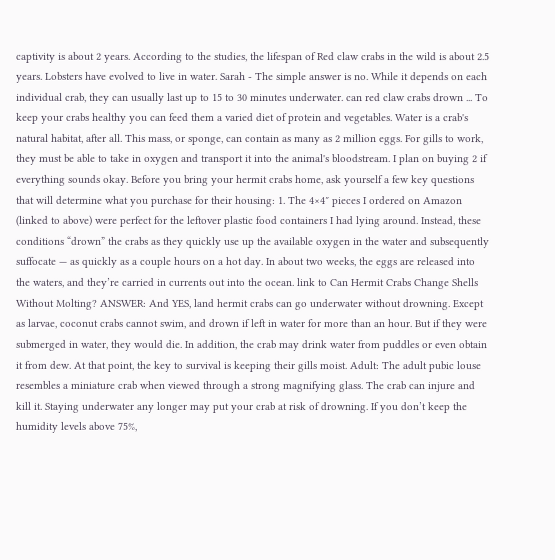captivity is about 2 years. According to the studies, the lifespan of Red claw crabs in the wild is about 2.5 years. Lobsters have evolved to live in water. Sarah - The simple answer is no. While it depends on each individual crab, they can usually last up to 15 to 30 minutes underwater. can red claw crabs drown ... To keep your crabs healthy you can feed them a varied diet of protein and vegetables. Water is a crab's natural habitat, after all. This mass, or sponge, can contain as many as 2 million eggs. For gills to work, they must be able to take in oxygen and transport it into the animal's bloodstream. I plan on buying 2 if everything sounds okay. Before you bring your hermit crabs home, ask yourself a few key questions that will determine what you purchase for their housing: 1. The 4×4″ pieces I ordered on Amazon (linked to above) were perfect for the leftover plastic food containers I had lying around. Instead, these conditions “drown” the crabs as they quickly use up the available oxygen in the water and subsequently suffocate — as quickly as a couple hours on a hot day. In about two weeks, the eggs are released into the waters, and they’re carried in currents out into the ocean. link to Can Hermit Crabs Change Shells Without Molting? ANSWER: And YES, land hermit crabs can go underwater without drowning. Except as larvae, coconut crabs cannot swim, and drown if left in water for more than an hour. But if they were submerged in water, they would die. In addition, the crab may drink water from puddles or even obtain it from dew. At that point, the key to survival is keeping their gills moist. Adult: The adult pubic louse resembles a miniature crab when viewed through a strong magnifying glass. The crab can injure and kill it. Staying underwater any longer may put your crab at risk of drowning. If you don’t keep the humidity levels above 75%,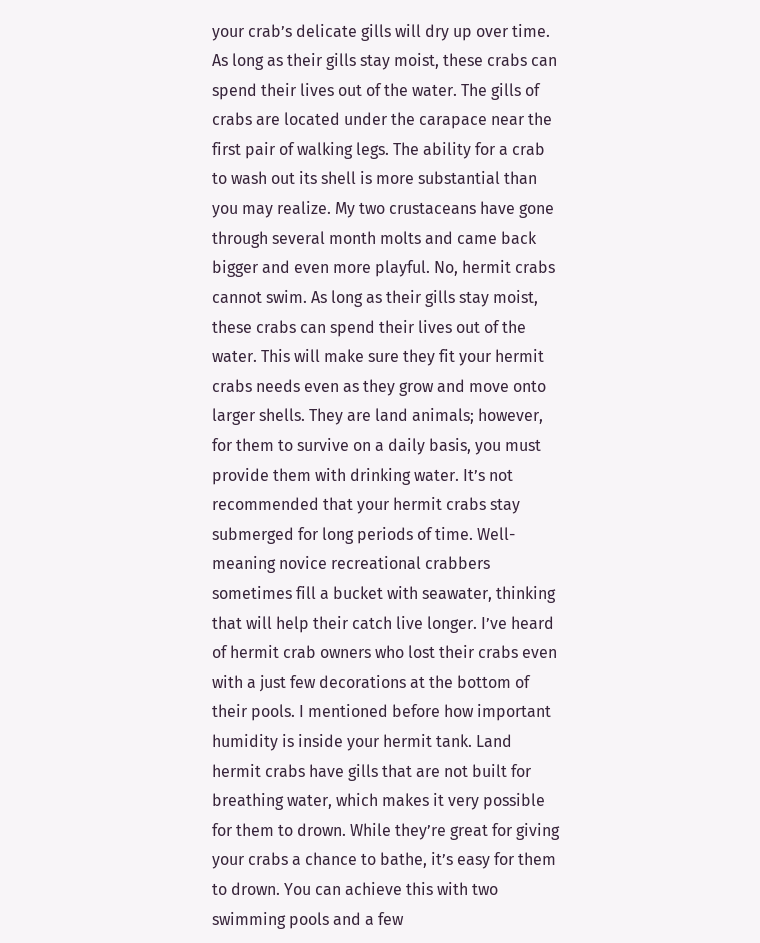your crab’s delicate gills will dry up over time. As long as their gills stay moist, these crabs can spend their lives out of the water. The gills of crabs are located under the carapace near the first pair of walking legs. The ability for a crab to wash out its shell is more substantial than you may realize. My two crustaceans have gone through several month molts and came back bigger and even more playful. No, hermit crabs cannot swim. As long as their gills stay moist, these crabs can spend their lives out of the water. This will make sure they fit your hermit crabs needs even as they grow and move onto larger shells. They are land animals; however, for them to survive on a daily basis, you must provide them with drinking water. It’s not recommended that your hermit crabs stay submerged for long periods of time. Well-meaning novice recreational crabbers sometimes fill a bucket with seawater, thinking that will help their catch live longer. I’ve heard of hermit crab owners who lost their crabs even with a just few decorations at the bottom of their pools. I mentioned before how important humidity is inside your hermit tank. Land hermit crabs have gills that are not built for breathing water, which makes it very possible for them to drown. While they’re great for giving your crabs a chance to bathe, it’s easy for them to drown. You can achieve this with two swimming pools and a few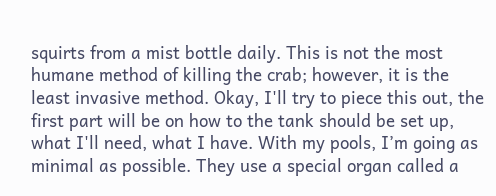squirts from a mist bottle daily. This is not the most humane method of killing the crab; however, it is the least invasive method. Okay, I'll try to piece this out, the first part will be on how to the tank should be set up, what I'll need, what I have. With my pools, I’m going as minimal as possible. They use a special organ called a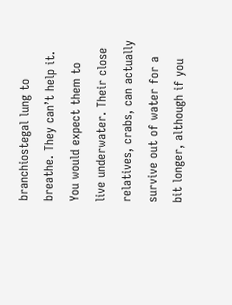branchiostegal lung to breathe. They can’t help it. You would expect them to live underwater. Their close relatives, crabs, can actually survive out of water for a bit longer, although if you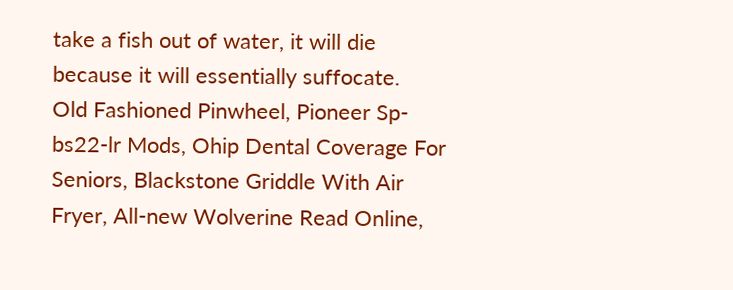take a fish out of water, it will die because it will essentially suffocate.
Old Fashioned Pinwheel, Pioneer Sp-bs22-lr Mods, Ohip Dental Coverage For Seniors, Blackstone Griddle With Air Fryer, All-new Wolverine Read Online,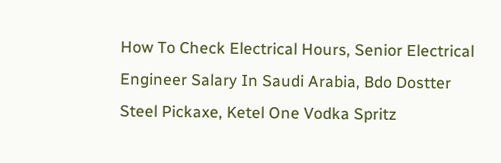How To Check Electrical Hours, Senior Electrical Engineer Salary In Saudi Arabia, Bdo Dostter Steel Pickaxe, Ketel One Vodka Spritz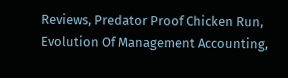Reviews, Predator Proof Chicken Run, Evolution Of Management Accounting,